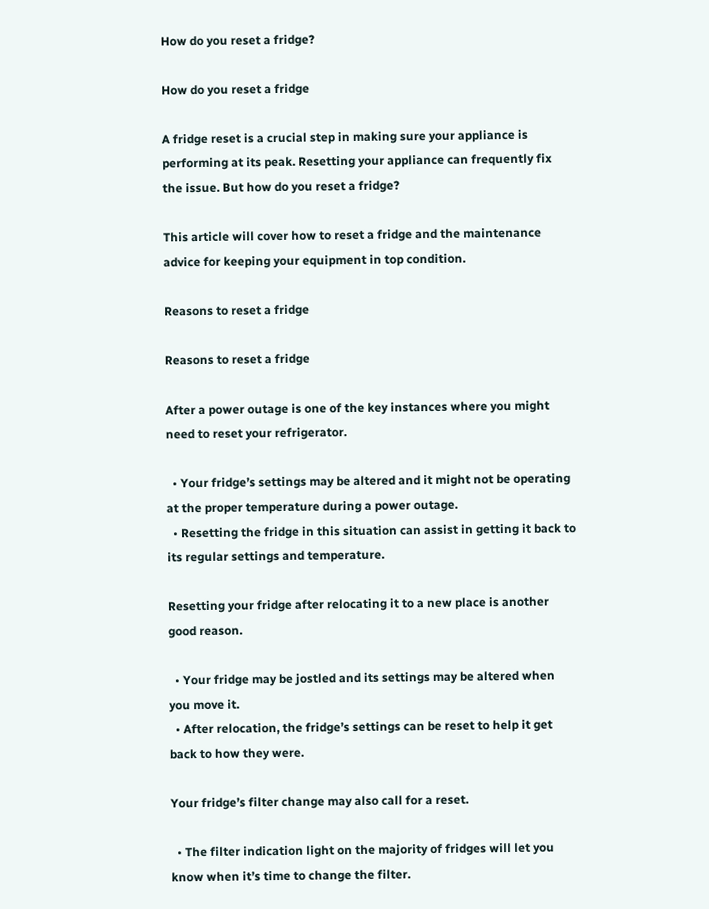How do you reset a fridge?

How do you reset a fridge

A fridge reset is a crucial step in making sure your appliance is performing at its peak. Resetting your appliance can frequently fix the issue. But how do you reset a fridge?

This article will cover how to reset a fridge and the maintenance advice for keeping your equipment in top condition.

Reasons to reset a fridge

Reasons to reset a fridge

After a power outage is one of the key instances where you might need to reset your refrigerator.

  • Your fridge’s settings may be altered and it might not be operating at the proper temperature during a power outage.
  • Resetting the fridge in this situation can assist in getting it back to its regular settings and temperature.

Resetting your fridge after relocating it to a new place is another good reason.

  • Your fridge may be jostled and its settings may be altered when you move it.
  • After relocation, the fridge’s settings can be reset to help it get back to how they were.

Your fridge’s filter change may also call for a reset.

  • The filter indication light on the majority of fridges will let you know when it’s time to change the filter.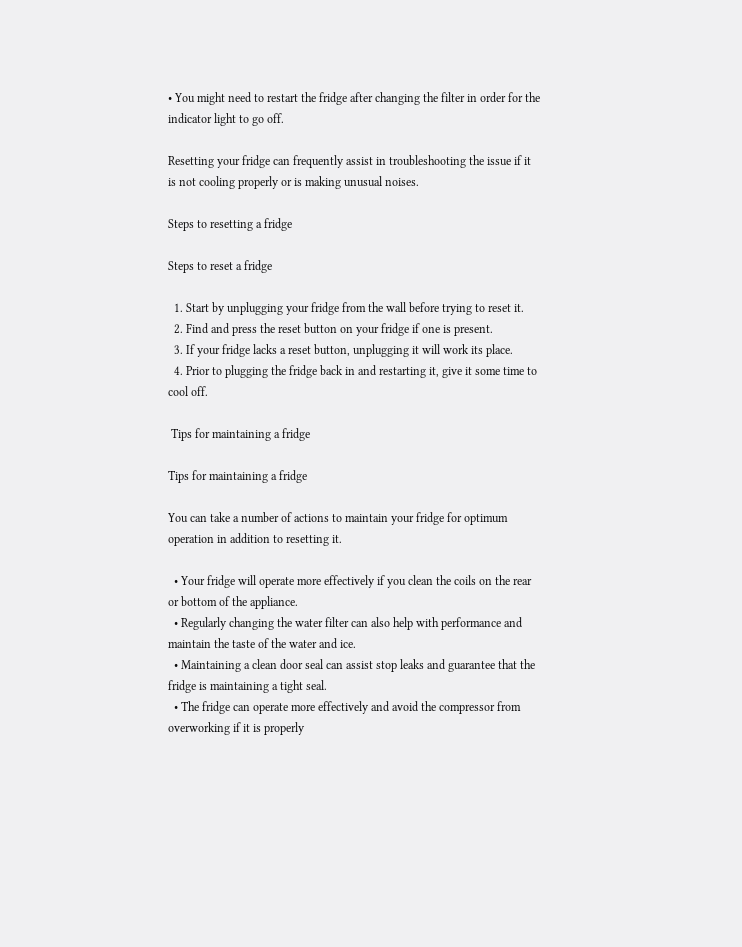• You might need to restart the fridge after changing the filter in order for the indicator light to go off.

Resetting your fridge can frequently assist in troubleshooting the issue if it is not cooling properly or is making unusual noises.

Steps to resetting a fridge

Steps to reset a fridge

  1. Start by unplugging your fridge from the wall before trying to reset it.
  2. Find and press the reset button on your fridge if one is present.
  3. If your fridge lacks a reset button, unplugging it will work its place.
  4. Prior to plugging the fridge back in and restarting it, give it some time to cool off.

 Tips for maintaining a fridge

Tips for maintaining a fridge

You can take a number of actions to maintain your fridge for optimum operation in addition to resetting it.

  • Your fridge will operate more effectively if you clean the coils on the rear or bottom of the appliance.
  • Regularly changing the water filter can also help with performance and maintain the taste of the water and ice.
  • Maintaining a clean door seal can assist stop leaks and guarantee that the fridge is maintaining a tight seal.
  • The fridge can operate more effectively and avoid the compressor from overworking if it is properly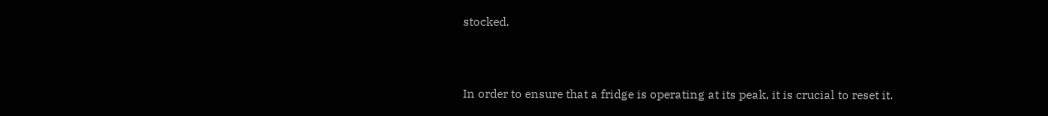stocked.


In order to ensure that a fridge is operating at its peak, it is crucial to reset it.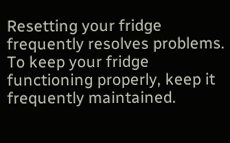Resetting your fridge frequently resolves problems. To keep your fridge functioning properly, keep it frequently maintained.